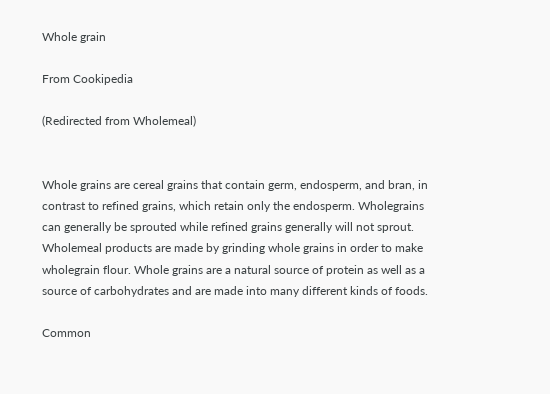Whole grain

From Cookipedia

(Redirected from Wholemeal)


Whole grains are cereal grains that contain germ, endosperm, and bran, in contrast to refined grains, which retain only the endosperm. Wholegrains can generally be sprouted while refined grains generally will not sprout. Wholemeal products are made by grinding whole grains in order to make wholegrain flour. Whole grains are a natural source of protein as well as a source of carbohydrates and are made into many different kinds of foods.

Common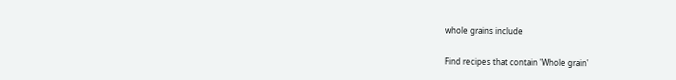whole grains include

Find recipes that contain 'Whole grain'